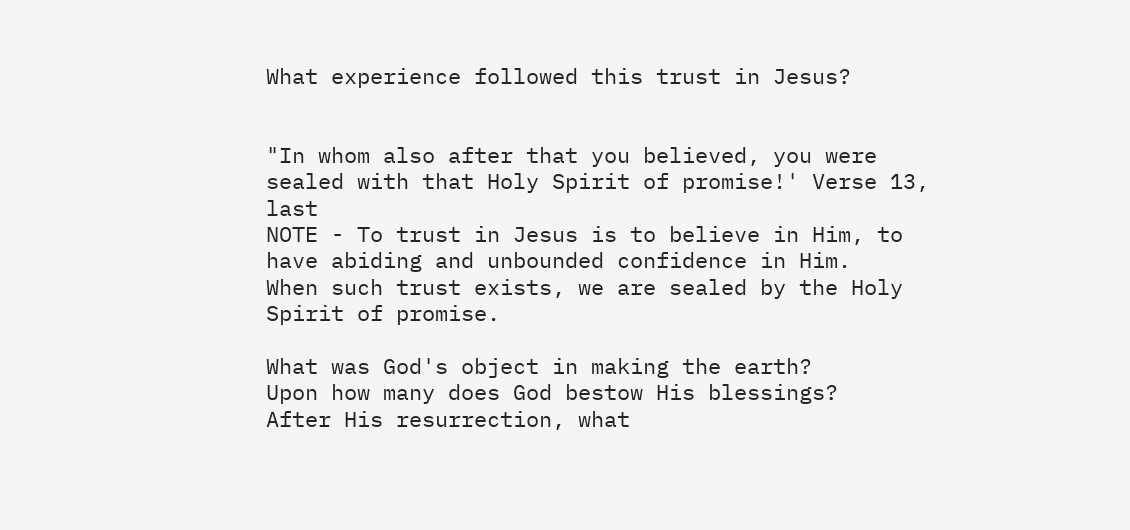What experience followed this trust in Jesus?


"In whom also after that you believed, you were sealed with that Holy Spirit of promise!' Verse 13, last
NOTE - To trust in Jesus is to believe in Him, to have abiding and unbounded confidence in Him.
When such trust exists, we are sealed by the Holy Spirit of promise.

What was God's object in making the earth?
Upon how many does God bestow His blessings?
After His resurrection, what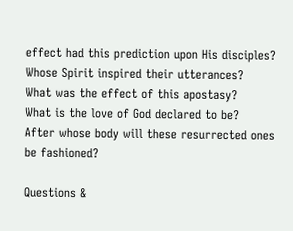effect had this prediction upon His disciples?
Whose Spirit inspired their utterances?
What was the effect of this apostasy?
What is the love of God declared to be?
After whose body will these resurrected ones be fashioned?

Questions &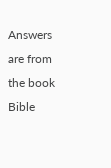Answers are from the book Bible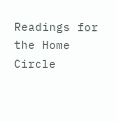Readings for the Home Circle